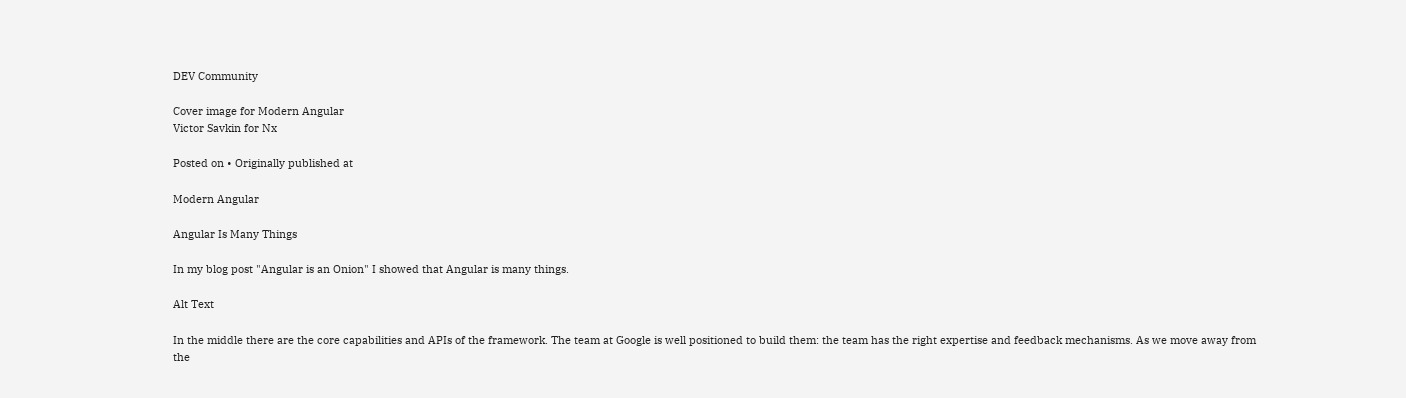DEV Community

Cover image for Modern Angular
Victor Savkin for Nx

Posted on • Originally published at

Modern Angular

Angular Is Many Things

In my blog post "Angular is an Onion" I showed that Angular is many things.

Alt Text

In the middle there are the core capabilities and APIs of the framework. The team at Google is well positioned to build them: the team has the right expertise and feedback mechanisms. As we move away from the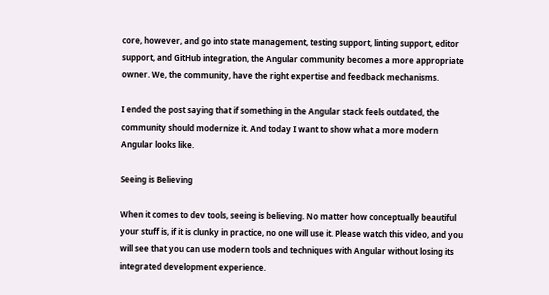core, however, and go into state management, testing support, linting support, editor support, and GitHub integration, the Angular community becomes a more appropriate owner. We, the community, have the right expertise and feedback mechanisms.

I ended the post saying that if something in the Angular stack feels outdated, the community should modernize it. And today I want to show what a more modern Angular looks like.

Seeing is Believing

When it comes to dev tools, seeing is believing. No matter how conceptually beautiful your stuff is, if it is clunky in practice, no one will use it. Please watch this video, and you will see that you can use modern tools and techniques with Angular without losing its integrated development experience.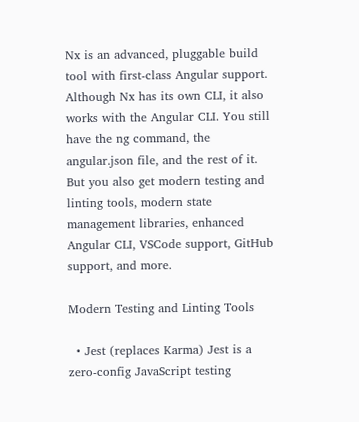Nx is an advanced, pluggable build tool with first-class Angular support. Although Nx has its own CLI, it also works with the Angular CLI. You still have the ng command, the angular.json file, and the rest of it. But you also get modern testing and linting tools, modern state management libraries, enhanced Angular CLI, VSCode support, GitHub support, and more.

Modern Testing and Linting Tools

  • Jest (replaces Karma) Jest is a zero-config JavaScript testing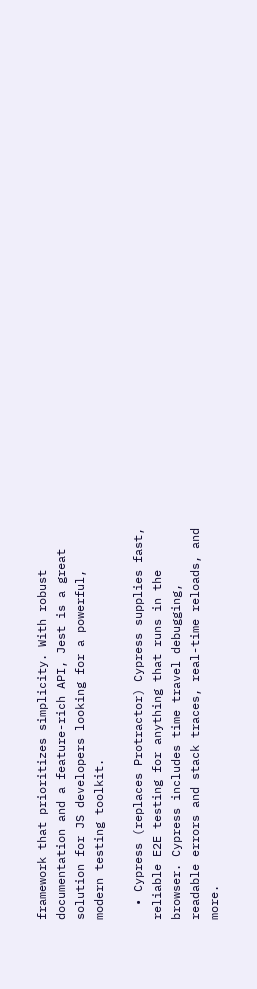framework that prioritizes simplicity. With robust documentation and a feature-rich API, Jest is a great solution for JS developers looking for a powerful, modern testing toolkit.

  • Cypress (replaces Protractor) Cypress supplies fast, reliable E2E testing for anything that runs in the browser. Cypress includes time travel debugging, readable errors and stack traces, real-time reloads, and more.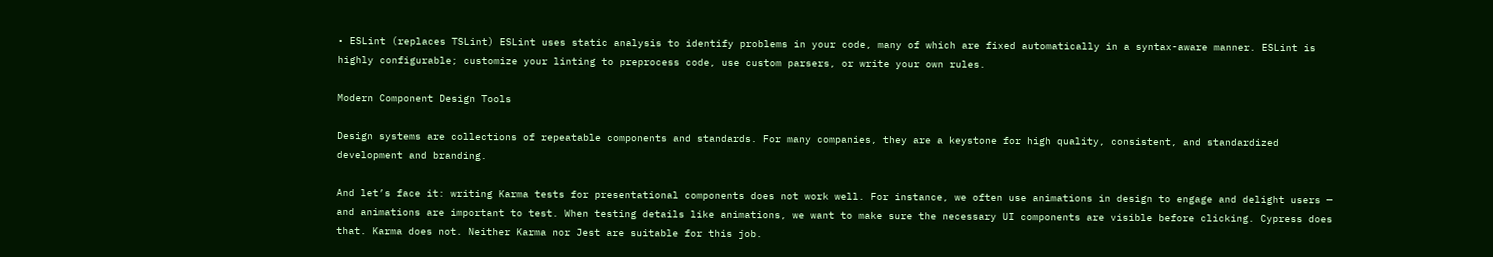• ESLint (replaces TSLint) ESLint uses static analysis to identify problems in your code, many of which are fixed automatically in a syntax-aware manner. ESLint is highly configurable; customize your linting to preprocess code, use custom parsers, or write your own rules.

Modern Component Design Tools

Design systems are collections of repeatable components and standards. For many companies, they are a keystone for high quality, consistent, and standardized development and branding.

And let’s face it: writing Karma tests for presentational components does not work well. For instance, we often use animations in design to engage and delight users — and animations are important to test. When testing details like animations, we want to make sure the necessary UI components are visible before clicking. Cypress does that. Karma does not. Neither Karma nor Jest are suitable for this job.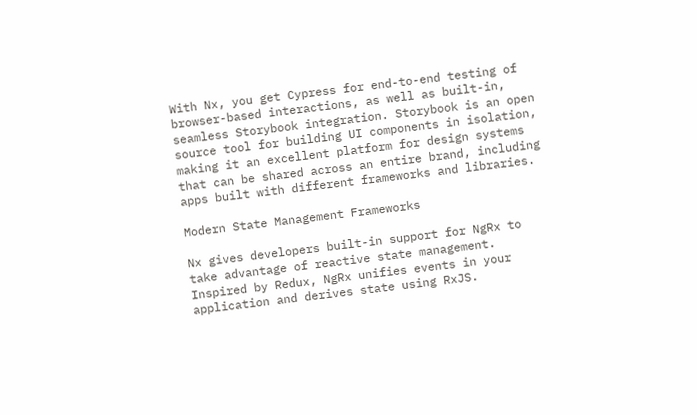With Nx, you get Cypress for end-to-end testing of browser-based interactions, as well as built-in, seamless Storybook integration. Storybook is an open source tool for building UI components in isolation, making it an excellent platform for design systems that can be shared across an entire brand, including apps built with different frameworks and libraries.

Modern State Management Frameworks

Nx gives developers built-in support for NgRx to take advantage of reactive state management. Inspired by Redux, NgRx unifies events in your application and derives state using RxJS.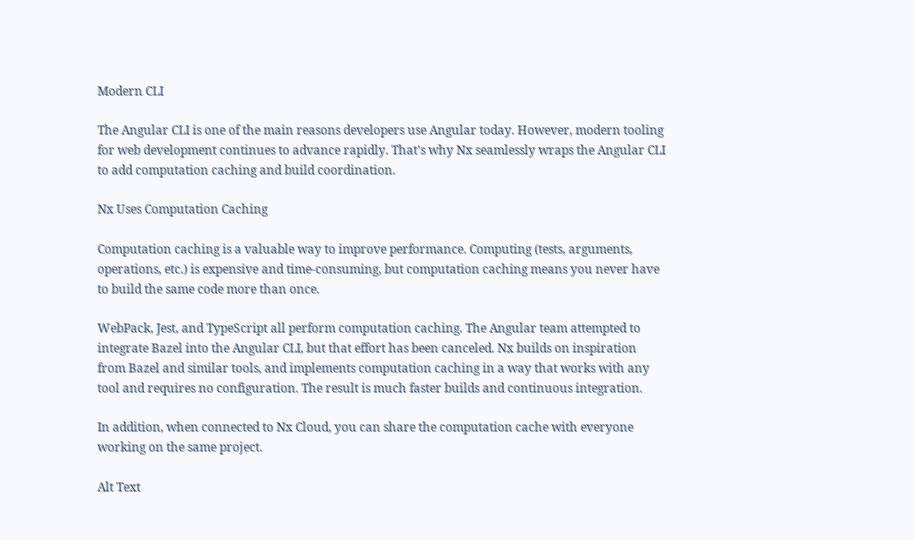Modern CLI

The Angular CLI is one of the main reasons developers use Angular today. However, modern tooling for web development continues to advance rapidly. That’s why Nx seamlessly wraps the Angular CLI to add computation caching and build coordination.

Nx Uses Computation Caching

Computation caching is a valuable way to improve performance. Computing (tests, arguments, operations, etc.) is expensive and time-consuming, but computation caching means you never have to build the same code more than once.

WebPack, Jest, and TypeScript all perform computation caching. The Angular team attempted to integrate Bazel into the Angular CLI, but that effort has been canceled. Nx builds on inspiration from Bazel and similar tools, and implements computation caching in a way that works with any tool and requires no configuration. The result is much faster builds and continuous integration.

In addition, when connected to Nx Cloud, you can share the computation cache with everyone working on the same project.

Alt Text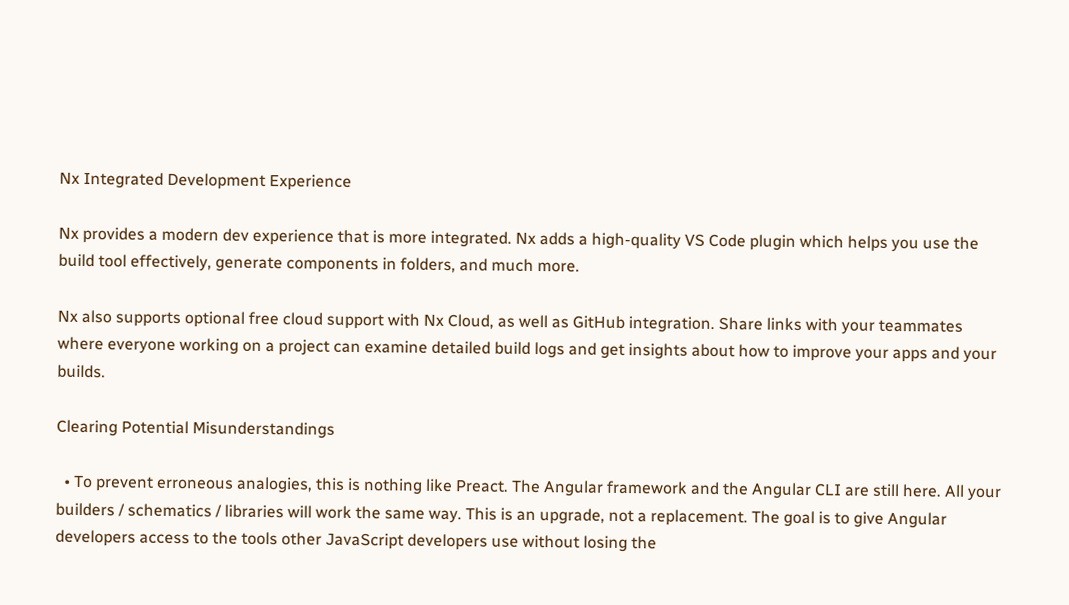Nx Integrated Development Experience

Nx provides a modern dev experience that is more integrated. Nx adds a high-quality VS Code plugin which helps you use the build tool effectively, generate components in folders, and much more.

Nx also supports optional free cloud support with Nx Cloud, as well as GitHub integration. Share links with your teammates where everyone working on a project can examine detailed build logs and get insights about how to improve your apps and your builds.

Clearing Potential Misunderstandings

  • To prevent erroneous analogies, this is nothing like Preact. The Angular framework and the Angular CLI are still here. All your builders / schematics / libraries will work the same way. This is an upgrade, not a replacement. The goal is to give Angular developers access to the tools other JavaScript developers use without losing the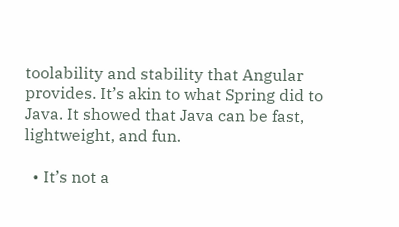toolability and stability that Angular provides. It’s akin to what Spring did to Java. It showed that Java can be fast, lightweight, and fun.

  • It’s not a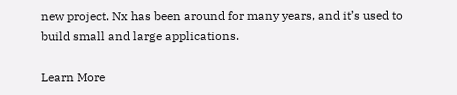new project. Nx has been around for many years, and it’s used to build small and large applications.

Learn More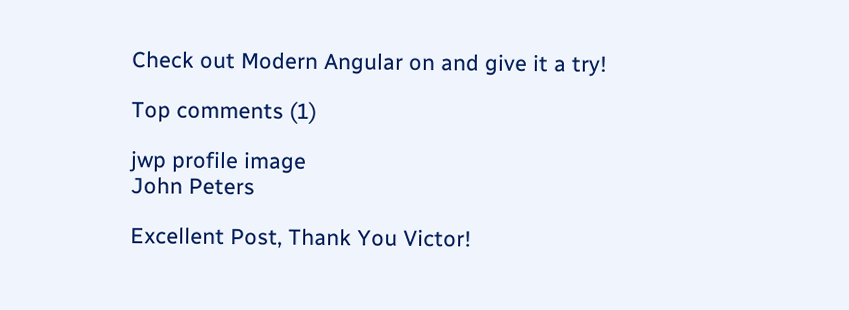Check out Modern Angular on and give it a try!

Top comments (1)

jwp profile image
John Peters

Excellent Post, Thank You Victor!